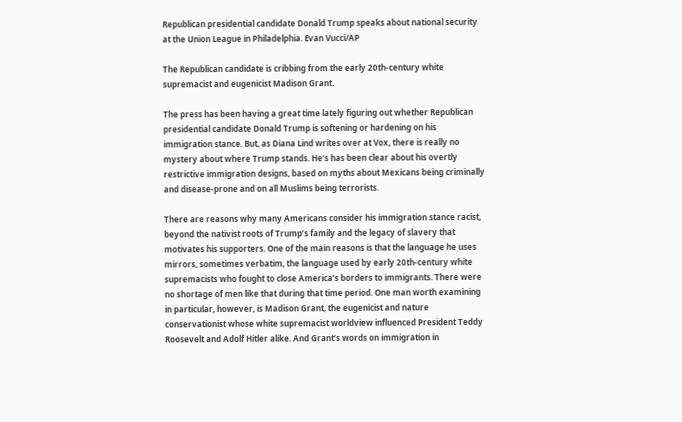Republican presidential candidate Donald Trump speaks about national security at the Union League in Philadelphia. Evan Vucci/AP

The Republican candidate is cribbing from the early 20th-century white supremacist and eugenicist Madison Grant.

The press has been having a great time lately figuring out whether Republican presidential candidate Donald Trump is softening or hardening on his immigration stance. But, as Diana Lind writes over at Vox, there is really no mystery about where Trump stands. He’s has been clear about his overtly restrictive immigration designs, based on myths about Mexicans being criminally and disease-prone and on all Muslims being terrorists.

There are reasons why many Americans consider his immigration stance racist, beyond the nativist roots of Trump’s family and the legacy of slavery that motivates his supporters. One of the main reasons is that the language he uses mirrors, sometimes verbatim, the language used by early 20th-century white supremacists who fought to close America’s borders to immigrants. There were no shortage of men like that during that time period. One man worth examining in particular, however, is Madison Grant, the eugenicist and nature conservationist whose white supremacist worldview influenced President Teddy Roosevelt and Adolf Hitler alike. And Grant’s words on immigration in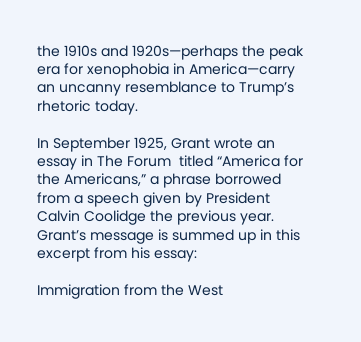the 1910s and 1920s—perhaps the peak era for xenophobia in America—carry an uncanny resemblance to Trump’s rhetoric today.

In September 1925, Grant wrote an essay in The Forum  titled “America for the Americans,” a phrase borrowed from a speech given by President Calvin Coolidge the previous year. Grant’s message is summed up in this excerpt from his essay:

Immigration from the West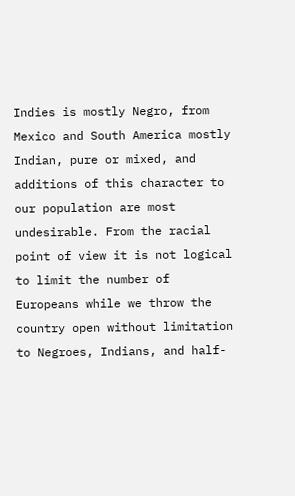Indies is mostly Negro, from Mexico and South America mostly Indian, pure or mixed, and additions of this character to our population are most undesirable. From the racial point of view it is not logical to limit the number of Europeans while we throw the country open without limitation to Negroes, Indians, and half-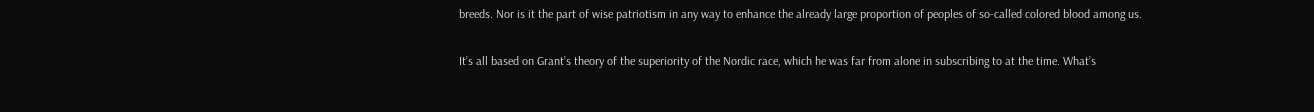breeds. Nor is it the part of wise patriotism in any way to enhance the already large proportion of peoples of so-called colored blood among us.

It’s all based on Grant’s theory of the superiority of the Nordic race, which he was far from alone in subscribing to at the time. What’s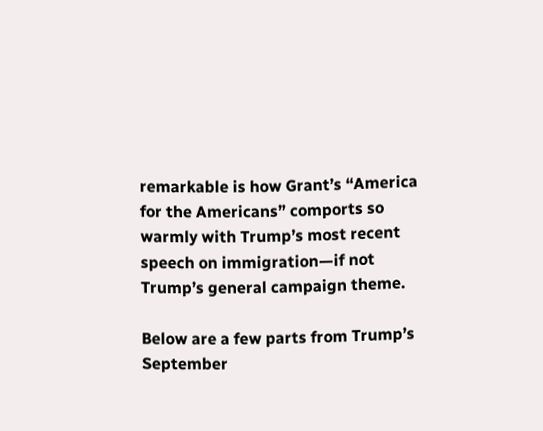remarkable is how Grant’s “America for the Americans” comports so warmly with Trump’s most recent speech on immigration—if not Trump’s general campaign theme.

Below are a few parts from Trump’s September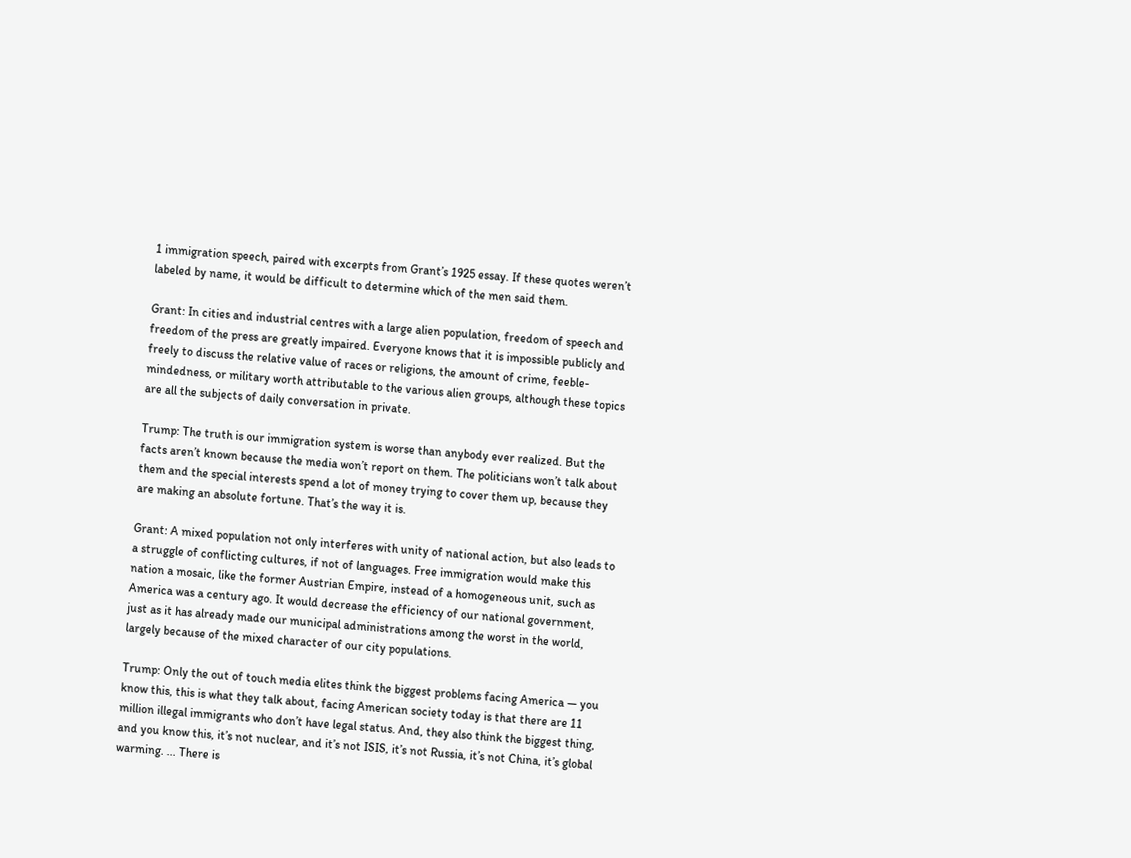1 immigration speech, paired with excerpts from Grant’s 1925 essay. If these quotes weren’t labeled by name, it would be difficult to determine which of the men said them.

Grant: In cities and industrial centres with a large alien population, freedom of speech and freedom of the press are greatly impaired. Everyone knows that it is impossible publicly and freely to discuss the relative value of races or religions, the amount of crime, feeble-mindedness, or military worth attributable to the various alien groups, although these topics are all the subjects of daily conversation in private.

Trump: The truth is our immigration system is worse than anybody ever realized. But the facts aren’t known because the media won’t report on them. The politicians won’t talk about them and the special interests spend a lot of money trying to cover them up, because they are making an absolute fortune. That’s the way it is.

Grant: A mixed population not only interferes with unity of national action, but also leads to a struggle of conflicting cultures, if not of languages. Free immigration would make this nation a mosaic, like the former Austrian Empire, instead of a homogeneous unit, such as America was a century ago. It would decrease the efficiency of our national government, just as it has already made our municipal administrations among the worst in the world, largely because of the mixed character of our city populations.

Trump: Only the out of touch media elites think the biggest problems facing America — you know this, this is what they talk about, facing American society today is that there are 11 million illegal immigrants who don’t have legal status. And, they also think the biggest thing, and you know this, it’s not nuclear, and it’s not ISIS, it’s not Russia, it’s not China, it’s global warming. ... There is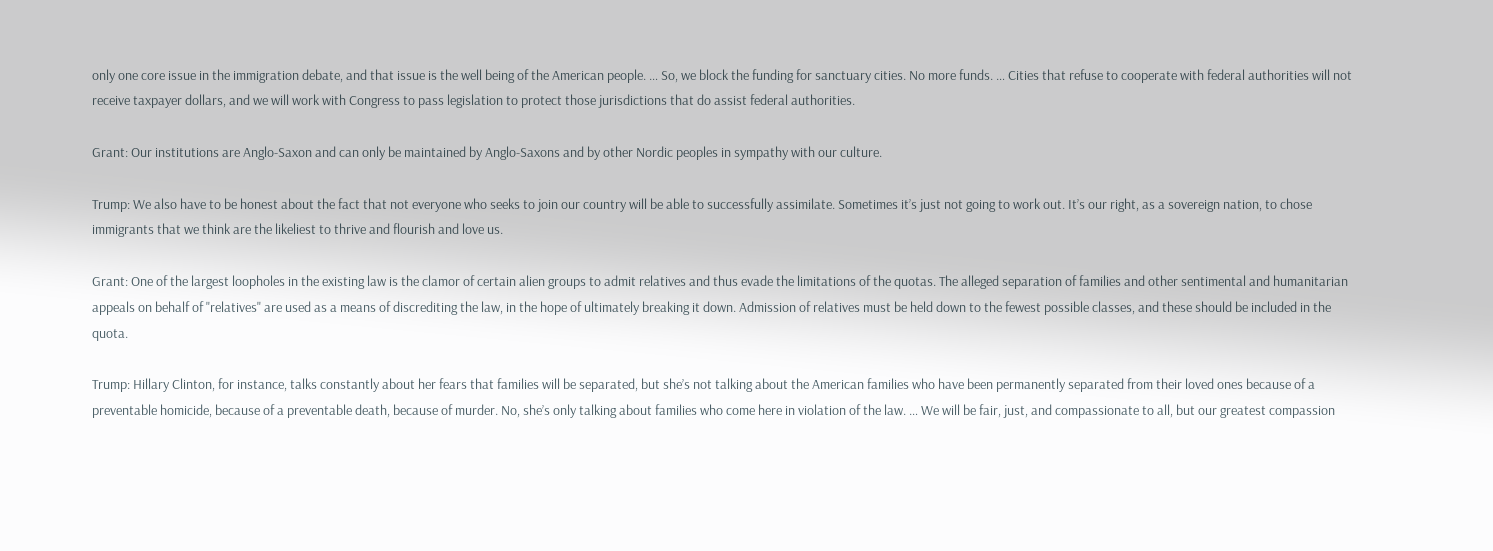only one core issue in the immigration debate, and that issue is the well being of the American people. … So, we block the funding for sanctuary cities. No more funds. … Cities that refuse to cooperate with federal authorities will not receive taxpayer dollars, and we will work with Congress to pass legislation to protect those jurisdictions that do assist federal authorities.

Grant: Our institutions are Anglo-Saxon and can only be maintained by Anglo-Saxons and by other Nordic peoples in sympathy with our culture.

Trump: We also have to be honest about the fact that not everyone who seeks to join our country will be able to successfully assimilate. Sometimes it’s just not going to work out. It’s our right, as a sovereign nation, to chose immigrants that we think are the likeliest to thrive and flourish and love us.

Grant: One of the largest loopholes in the existing law is the clamor of certain alien groups to admit relatives and thus evade the limitations of the quotas. The alleged separation of families and other sentimental and humanitarian appeals on behalf of "relatives" are used as a means of discrediting the law, in the hope of ultimately breaking it down. Admission of relatives must be held down to the fewest possible classes, and these should be included in the quota.

Trump: Hillary Clinton, for instance, talks constantly about her fears that families will be separated, but she’s not talking about the American families who have been permanently separated from their loved ones because of a preventable homicide, because of a preventable death, because of murder. No, she’s only talking about families who come here in violation of the law. … We will be fair, just, and compassionate to all, but our greatest compassion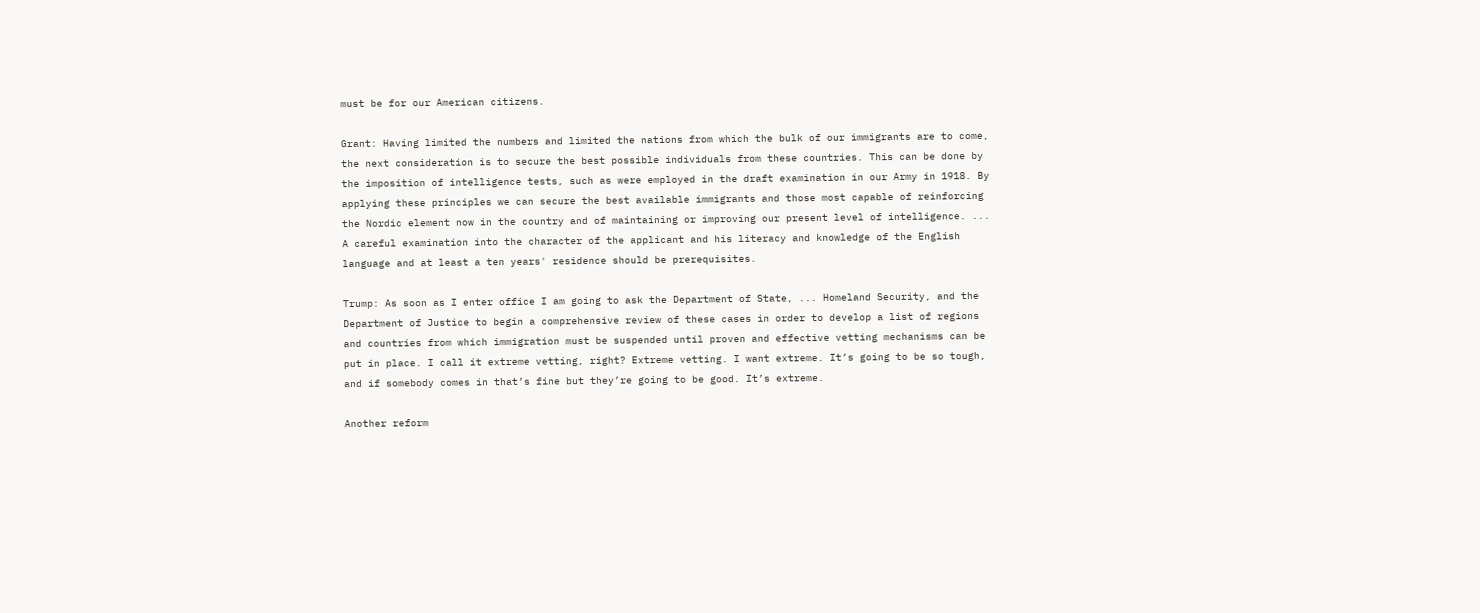must be for our American citizens.

Grant: Having limited the numbers and limited the nations from which the bulk of our immigrants are to come, the next consideration is to secure the best possible individuals from these countries. This can be done by the imposition of intelligence tests, such as were employed in the draft examination in our Army in 1918. By applying these principles we can secure the best available immigrants and those most capable of reinforcing the Nordic element now in the country and of maintaining or improving our present level of intelligence. ... A careful examination into the character of the applicant and his literacy and knowledge of the English language and at least a ten years' residence should be prerequisites.

Trump: As soon as I enter office I am going to ask the Department of State, ... Homeland Security, and the Department of Justice to begin a comprehensive review of these cases in order to develop a list of regions and countries from which immigration must be suspended until proven and effective vetting mechanisms can be put in place. I call it extreme vetting, right? Extreme vetting. I want extreme. It’s going to be so tough, and if somebody comes in that’s fine but they’re going to be good. It’s extreme.

Another reform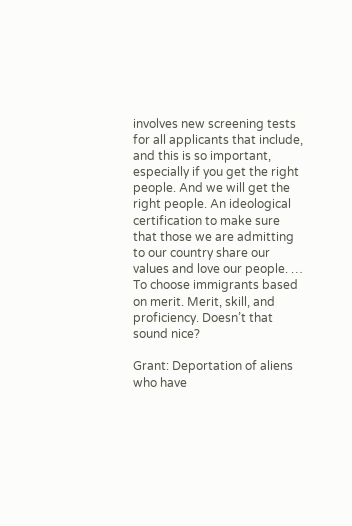involves new screening tests for all applicants that include, and this is so important, especially if you get the right people. And we will get the right people. An ideological certification to make sure that those we are admitting to our country share our values and love our people. … To choose immigrants based on merit. Merit, skill, and proficiency. Doesn’t that sound nice?

Grant: Deportation of aliens who have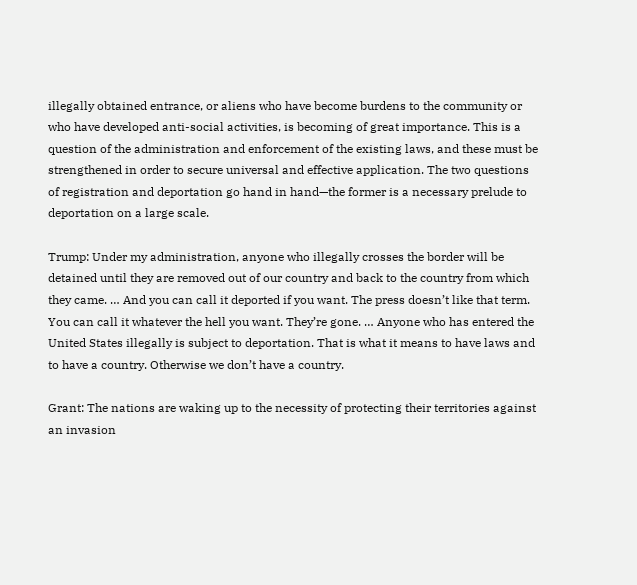illegally obtained entrance, or aliens who have become burdens to the community or who have developed anti-social activities, is becoming of great importance. This is a question of the administration and enforcement of the existing laws, and these must be strengthened in order to secure universal and effective application. The two questions of registration and deportation go hand in hand—the former is a necessary prelude to deportation on a large scale.

Trump: Under my administration, anyone who illegally crosses the border will be detained until they are removed out of our country and back to the country from which they came. … And you can call it deported if you want. The press doesn’t like that term. You can call it whatever the hell you want. They’re gone. … Anyone who has entered the United States illegally is subject to deportation. That is what it means to have laws and to have a country. Otherwise we don’t have a country.

Grant: The nations are waking up to the necessity of protecting their territories against an invasion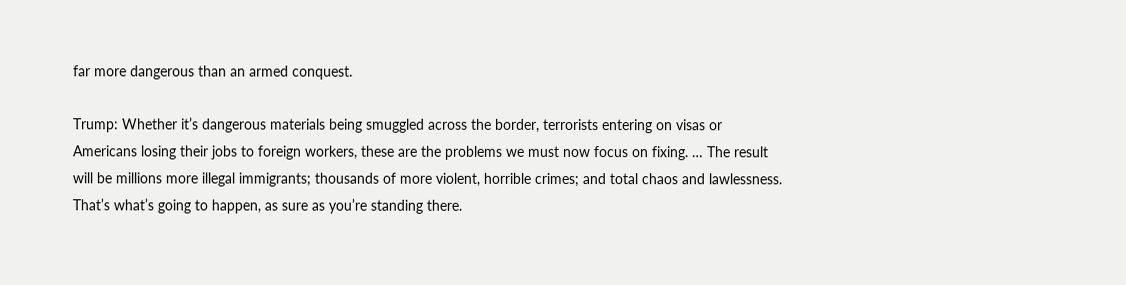far more dangerous than an armed conquest.

Trump: Whether it’s dangerous materials being smuggled across the border, terrorists entering on visas or Americans losing their jobs to foreign workers, these are the problems we must now focus on fixing. … The result will be millions more illegal immigrants; thousands of more violent, horrible crimes; and total chaos and lawlessness. That’s what’s going to happen, as sure as you’re standing there.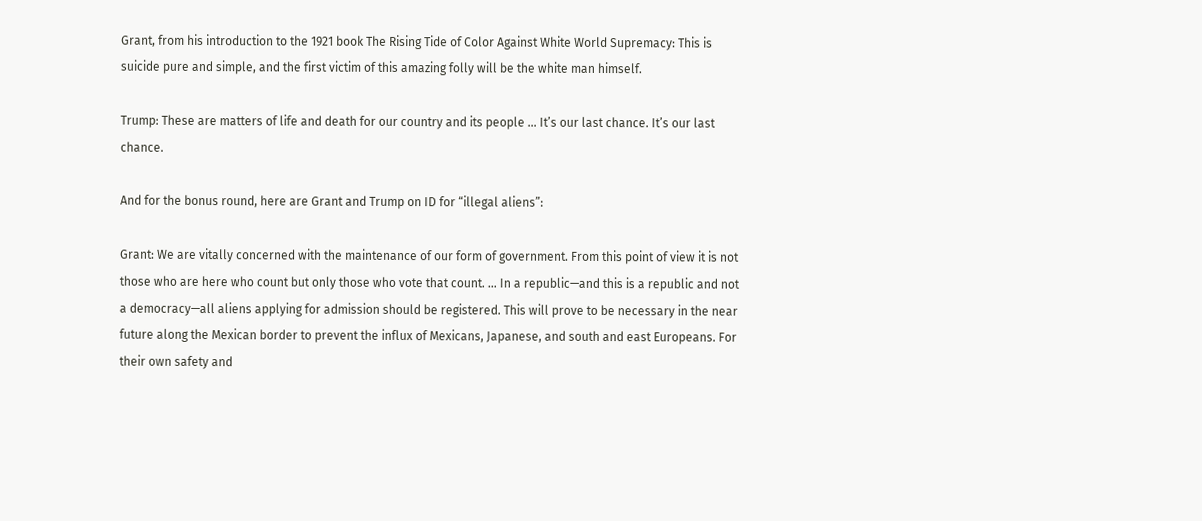Grant, from his introduction to the 1921 book The Rising Tide of Color Against White World Supremacy: This is suicide pure and simple, and the first victim of this amazing folly will be the white man himself.

Trump: These are matters of life and death for our country and its people … It’s our last chance. It’s our last chance.

And for the bonus round, here are Grant and Trump on ID for “illegal aliens”:

Grant: We are vitally concerned with the maintenance of our form of government. From this point of view it is not those who are here who count but only those who vote that count. … In a republic—and this is a republic and not a democracy—all aliens applying for admission should be registered. This will prove to be necessary in the near future along the Mexican border to prevent the influx of Mexicans, Japanese, and south and east Europeans. For their own safety and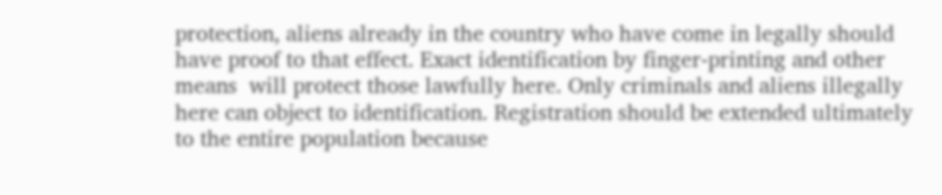protection, aliens already in the country who have come in legally should have proof to that effect. Exact identification by finger-printing and other means  will protect those lawfully here. Only criminals and aliens illegally here can object to identification. Registration should be extended ultimately to the entire population because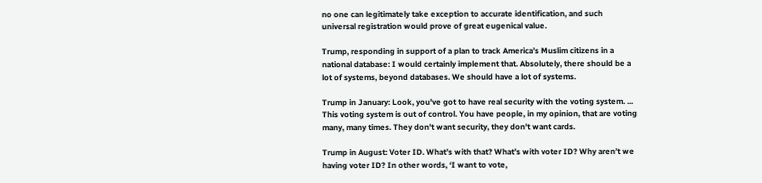no one can legitimately take exception to accurate identification, and such universal registration would prove of great eugenical value.

Trump, responding in support of a plan to track America’s Muslim citizens in a national database: I would certainly implement that. Absolutely, there should be a lot of systems, beyond databases. We should have a lot of systems.

Trump in January: Look, you've got to have real security with the voting system. ... This voting system is out of control. You have people, in my opinion, that are voting many, many times. They don't want security, they don't want cards.

Trump in August: Voter ID. What’s with that? What’s with voter ID? Why aren’t we having voter ID? In other words, ‘I want to vote,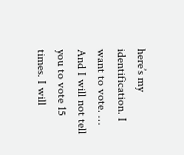here’s my identification. I want to vote. … And I will not tell you to vote 15 times. I will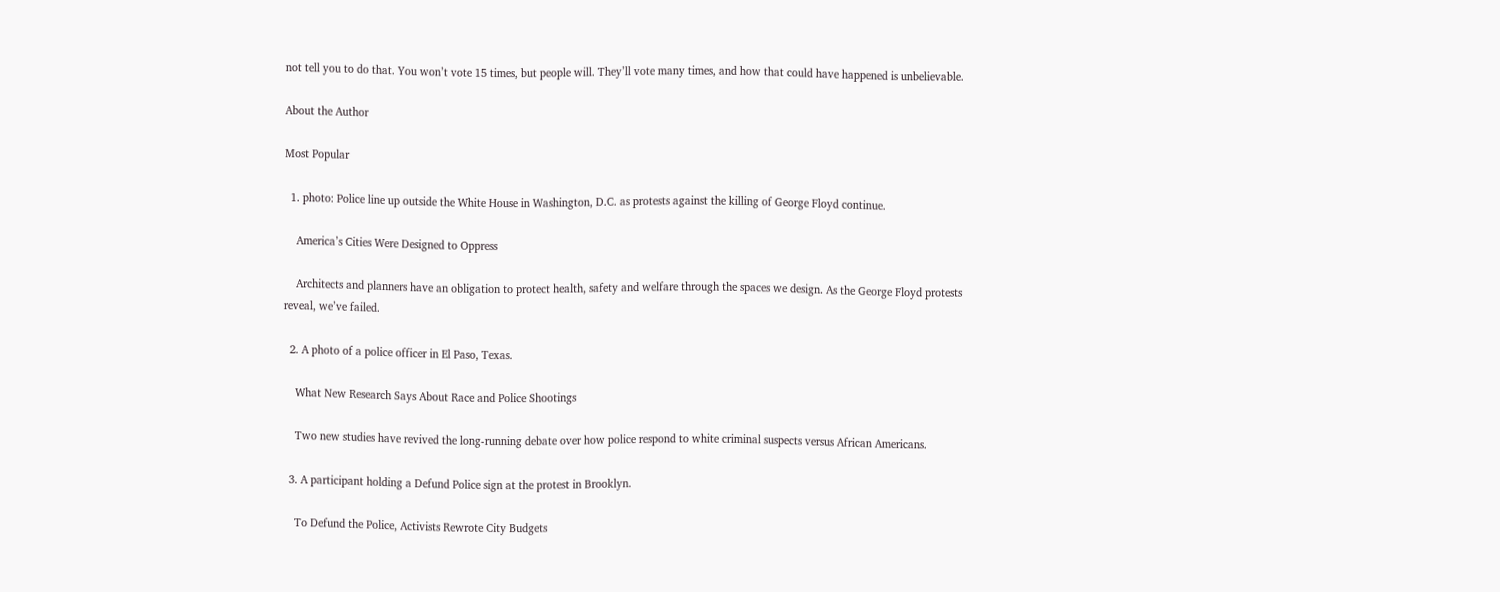not tell you to do that. You won’t vote 15 times, but people will. They’ll vote many times, and how that could have happened is unbelievable.

About the Author

Most Popular

  1. photo: Police line up outside the White House in Washington, D.C. as protests against the killing of George Floyd continue.

    America’s Cities Were Designed to Oppress

    Architects and planners have an obligation to protect health, safety and welfare through the spaces we design. As the George Floyd protests reveal, we’ve failed.

  2. A photo of a police officer in El Paso, Texas.

    What New Research Says About Race and Police Shootings

    Two new studies have revived the long-running debate over how police respond to white criminal suspects versus African Americans.

  3. A participant holding a Defund Police sign at the protest in Brooklyn.

    To Defund the Police, Activists Rewrote City Budgets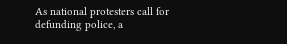As national protesters call for defunding police, a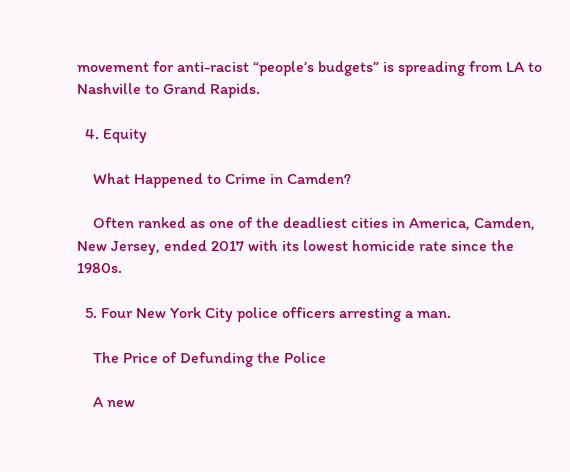movement for anti-racist “people’s budgets” is spreading from LA to Nashville to Grand Rapids.

  4. Equity

    What Happened to Crime in Camden?

    Often ranked as one of the deadliest cities in America, Camden, New Jersey, ended 2017 with its lowest homicide rate since the 1980s.

  5. Four New York City police officers arresting a man.

    The Price of Defunding the Police

    A new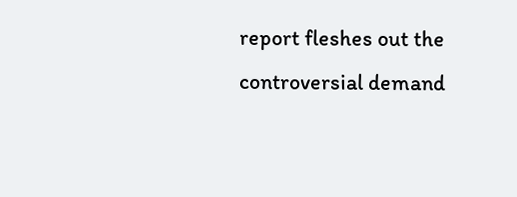report fleshes out the controversial demand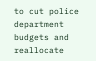to cut police department budgets and reallocate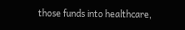those funds into healthcare,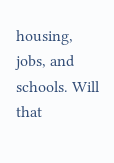housing, jobs, and schools. Will that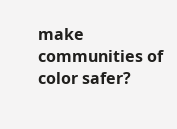make communities of color safer?